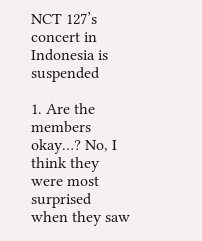NCT 127’s concert in Indonesia is suspended

1. Are the members okay…? No, I think they were most surprised when they saw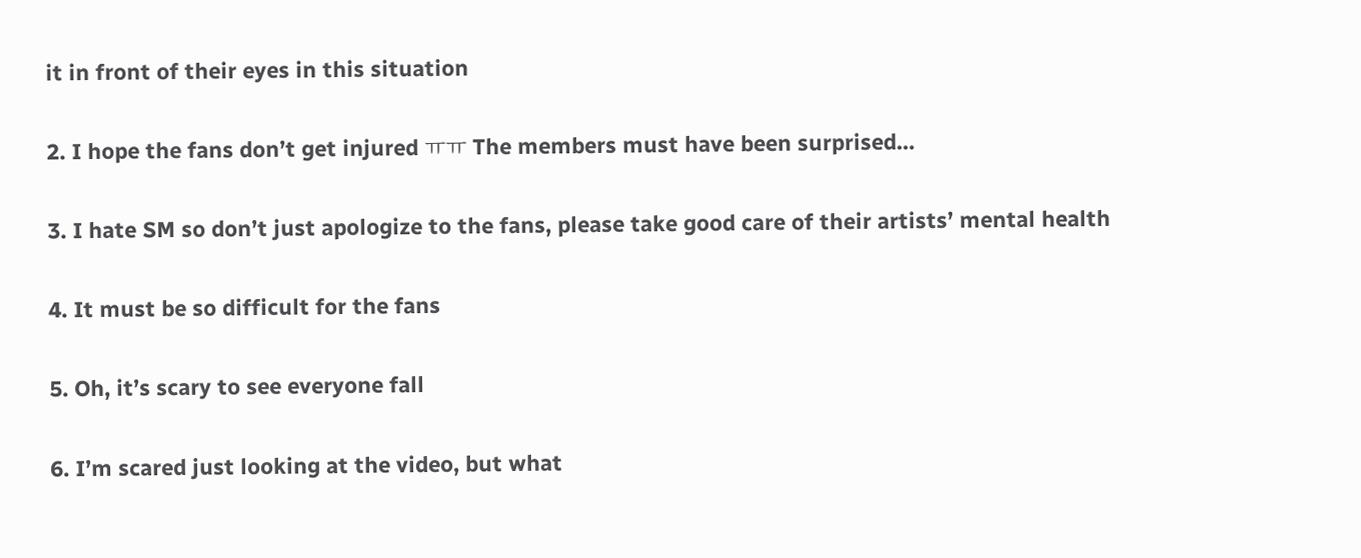it in front of their eyes in this situation

2. I hope the fans don’t get injured ㅠㅠ The members must have been surprised…

3. I hate SM so don’t just apologize to the fans, please take good care of their artists’ mental health

4. It must be so difficult for the fans

5. Oh, it’s scary to see everyone fall

6. I’m scared just looking at the video, but what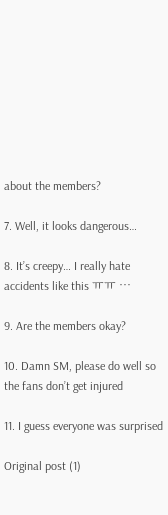about the members?

7. Well, it looks dangerous…

8. It’s creepy… I really hate accidents like this ㅠㅠ …

9. Are the members okay?

10. Damn SM, please do well so the fans don’t get injured

11. I guess everyone was surprised

Original post (1)